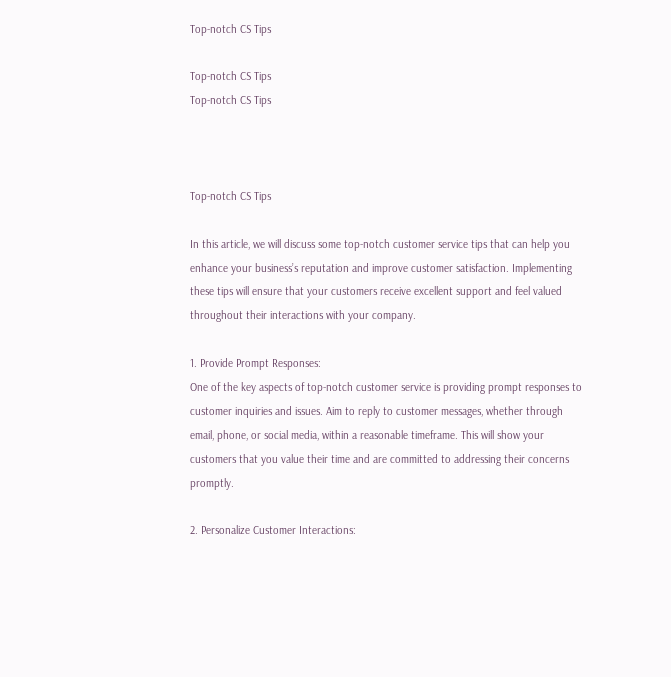Top-notch CS Tips

Top-notch CS Tips
Top-notch CS Tips



Top-notch CS Tips

In this article, we will discuss some top-notch customer service tips that can help you enhance your business’s reputation and improve customer satisfaction. Implementing these tips will ensure that your customers receive excellent support and feel valued throughout their interactions with your company.

1. Provide Prompt Responses:
One of the key aspects of top-notch customer service is providing prompt responses to customer inquiries and issues. Aim to reply to customer messages, whether through email, phone, or social media, within a reasonable timeframe. This will show your customers that you value their time and are committed to addressing their concerns promptly.

2. Personalize Customer Interactions: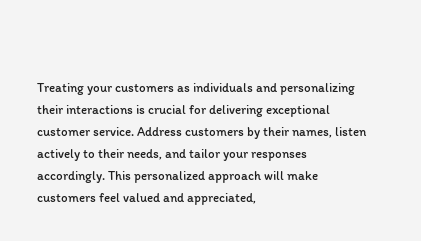Treating your customers as individuals and personalizing their interactions is crucial for delivering exceptional customer service. Address customers by their names, listen actively to their needs, and tailor your responses accordingly. This personalized approach will make customers feel valued and appreciated,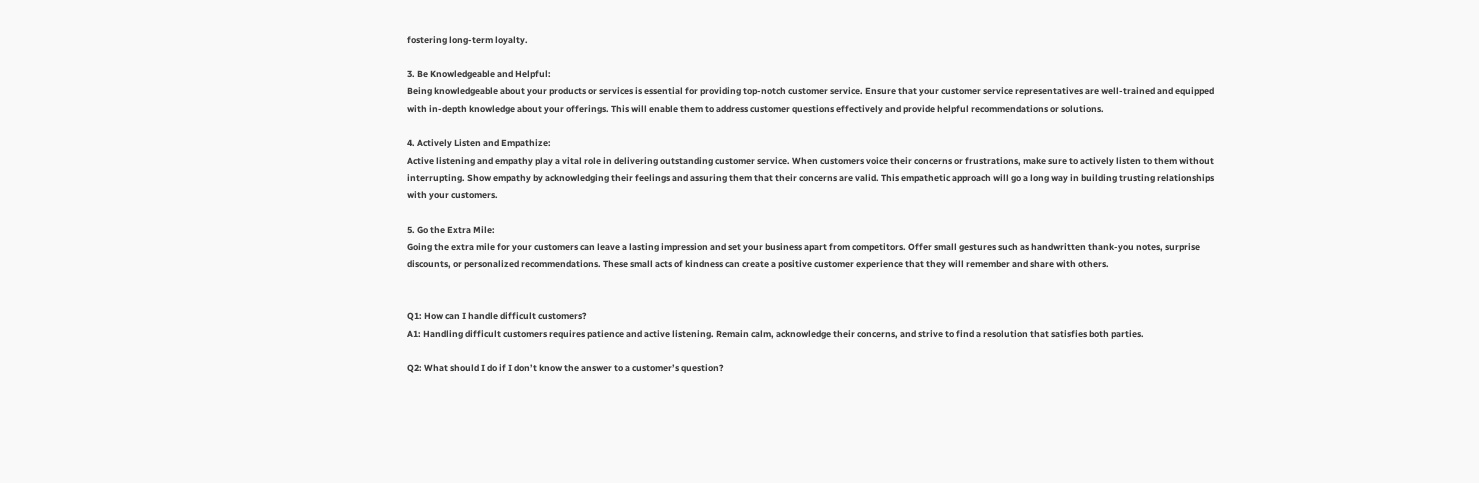fostering long-term loyalty.

3. Be Knowledgeable and Helpful:
Being knowledgeable about your products or services is essential for providing top-notch customer service. Ensure that your customer service representatives are well-trained and equipped with in-depth knowledge about your offerings. This will enable them to address customer questions effectively and provide helpful recommendations or solutions.

4. Actively Listen and Empathize:
Active listening and empathy play a vital role in delivering outstanding customer service. When customers voice their concerns or frustrations, make sure to actively listen to them without interrupting. Show empathy by acknowledging their feelings and assuring them that their concerns are valid. This empathetic approach will go a long way in building trusting relationships with your customers.

5. Go the Extra Mile:
Going the extra mile for your customers can leave a lasting impression and set your business apart from competitors. Offer small gestures such as handwritten thank-you notes, surprise discounts, or personalized recommendations. These small acts of kindness can create a positive customer experience that they will remember and share with others.


Q1: How can I handle difficult customers?
A1: Handling difficult customers requires patience and active listening. Remain calm, acknowledge their concerns, and strive to find a resolution that satisfies both parties.

Q2: What should I do if I don’t know the answer to a customer’s question?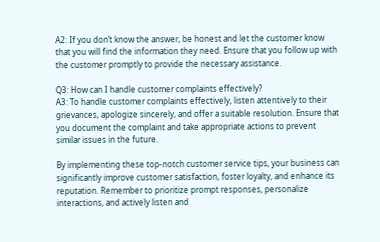A2: If you don’t know the answer, be honest and let the customer know that you will find the information they need. Ensure that you follow up with the customer promptly to provide the necessary assistance.

Q3: How can I handle customer complaints effectively?
A3: To handle customer complaints effectively, listen attentively to their grievances, apologize sincerely, and offer a suitable resolution. Ensure that you document the complaint and take appropriate actions to prevent similar issues in the future.

By implementing these top-notch customer service tips, your business can significantly improve customer satisfaction, foster loyalty, and enhance its reputation. Remember to prioritize prompt responses, personalize interactions, and actively listen and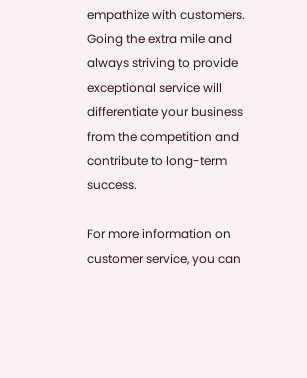empathize with customers. Going the extra mile and always striving to provide exceptional service will differentiate your business from the competition and contribute to long-term success.

For more information on customer service, you can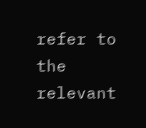refer to the relevant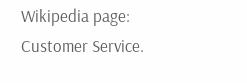Wikipedia page:
Customer Service.